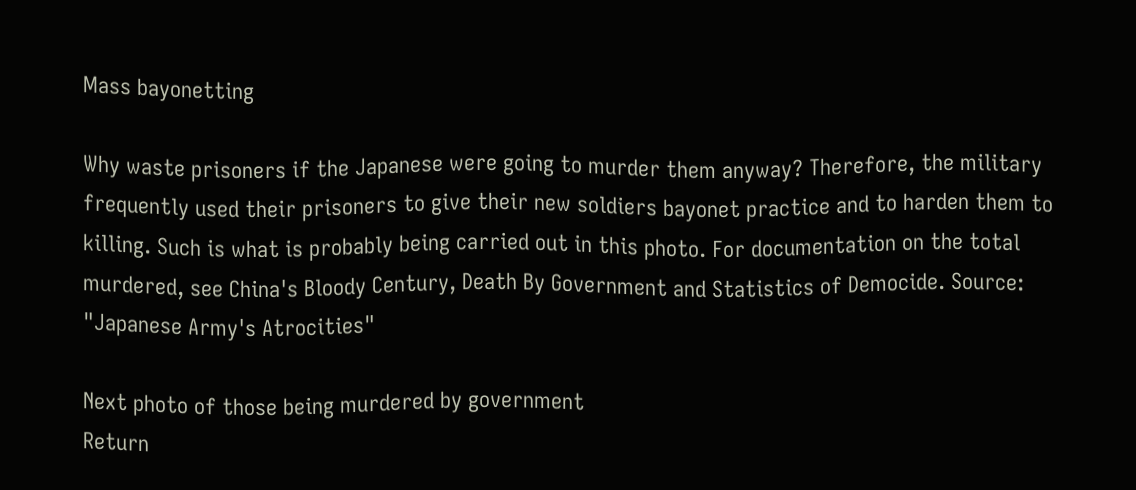Mass bayonetting

Why waste prisoners if the Japanese were going to murder them anyway? Therefore, the military frequently used their prisoners to give their new soldiers bayonet practice and to harden them to killing. Such is what is probably being carried out in this photo. For documentation on the total murdered, see China's Bloody Century, Death By Government and Statistics of Democide. Source: "Japanese Army's Atrocities"

Next photo of those being murdered by government
Return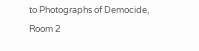to Photographs of Democide, Room 2